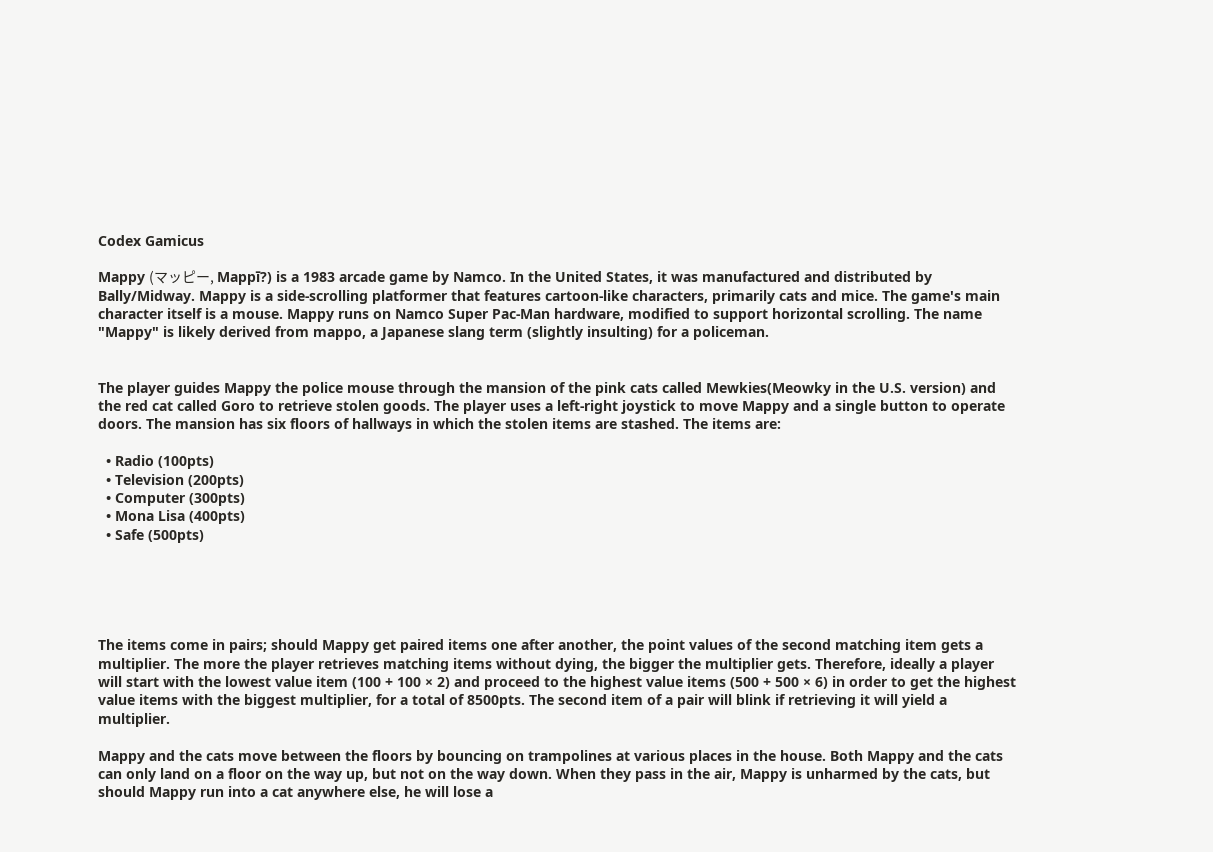Codex Gamicus

Mappy (マッピー, Mappī?) is a 1983 arcade game by Namco. In the United States, it was manufactured and distributed by Bally/Midway. Mappy is a side-scrolling platformer that features cartoon-like characters, primarily cats and mice. The game's main character itself is a mouse. Mappy runs on Namco Super Pac-Man hardware, modified to support horizontal scrolling. The name "Mappy" is likely derived from mappo, a Japanese slang term (slightly insulting) for a policeman.


The player guides Mappy the police mouse through the mansion of the pink cats called Mewkies(Meowky in the U.S. version) and the red cat called Goro to retrieve stolen goods. The player uses a left-right joystick to move Mappy and a single button to operate doors. The mansion has six floors of hallways in which the stolen items are stashed. The items are:

  • Radio (100pts)
  • Television (200pts)
  • Computer (300pts)
  • Mona Lisa (400pts)
  • Safe (500pts)





The items come in pairs; should Mappy get paired items one after another, the point values of the second matching item gets a multiplier. The more the player retrieves matching items without dying, the bigger the multiplier gets. Therefore, ideally a player will start with the lowest value item (100 + 100 × 2) and proceed to the highest value items (500 + 500 × 6) in order to get the highest value items with the biggest multiplier, for a total of 8500pts. The second item of a pair will blink if retrieving it will yield a multiplier.

Mappy and the cats move between the floors by bouncing on trampolines at various places in the house. Both Mappy and the cats can only land on a floor on the way up, but not on the way down. When they pass in the air, Mappy is unharmed by the cats, but should Mappy run into a cat anywhere else, he will lose a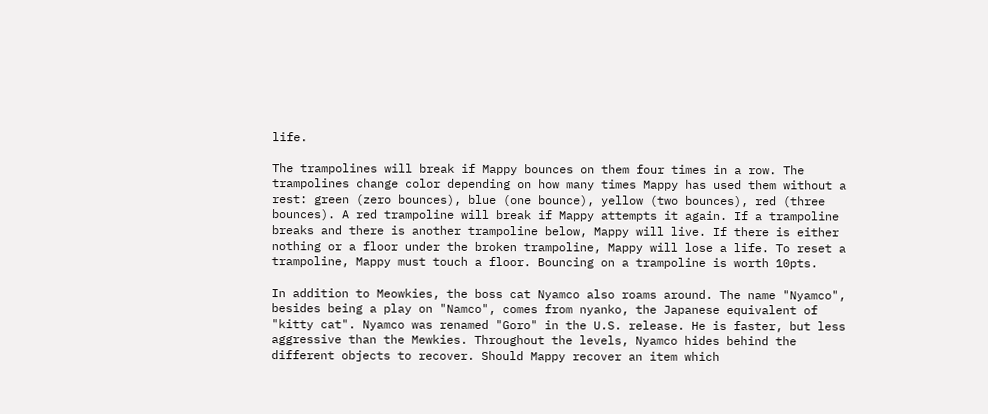life.

The trampolines will break if Mappy bounces on them four times in a row. The trampolines change color depending on how many times Mappy has used them without a rest: green (zero bounces), blue (one bounce), yellow (two bounces), red (three bounces). A red trampoline will break if Mappy attempts it again. If a trampoline breaks and there is another trampoline below, Mappy will live. If there is either nothing or a floor under the broken trampoline, Mappy will lose a life. To reset a trampoline, Mappy must touch a floor. Bouncing on a trampoline is worth 10pts.

In addition to Meowkies, the boss cat Nyamco also roams around. The name "Nyamco", besides being a play on "Namco", comes from nyanko, the Japanese equivalent of "kitty cat". Nyamco was renamed "Goro" in the U.S. release. He is faster, but less aggressive than the Mewkies. Throughout the levels, Nyamco hides behind the different objects to recover. Should Mappy recover an item which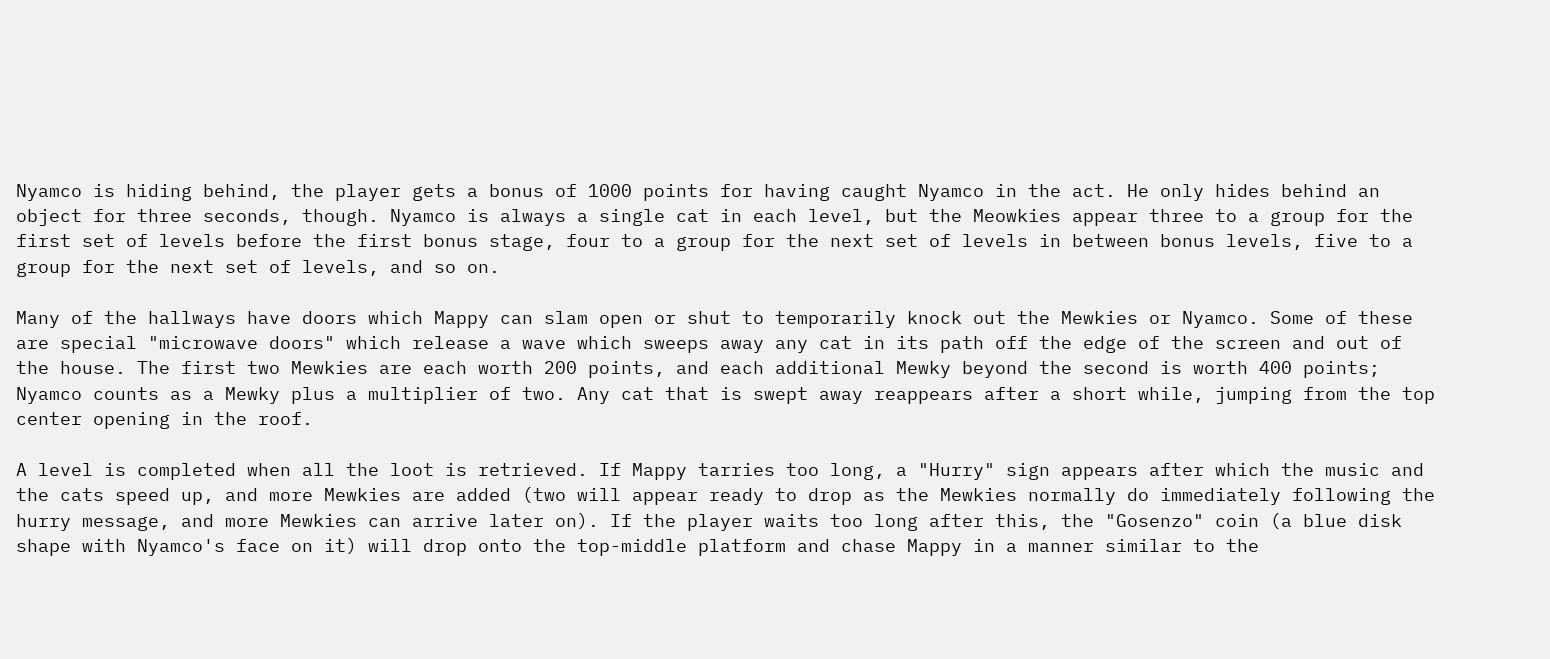Nyamco is hiding behind, the player gets a bonus of 1000 points for having caught Nyamco in the act. He only hides behind an object for three seconds, though. Nyamco is always a single cat in each level, but the Meowkies appear three to a group for the first set of levels before the first bonus stage, four to a group for the next set of levels in between bonus levels, five to a group for the next set of levels, and so on.

Many of the hallways have doors which Mappy can slam open or shut to temporarily knock out the Mewkies or Nyamco. Some of these are special "microwave doors" which release a wave which sweeps away any cat in its path off the edge of the screen and out of the house. The first two Mewkies are each worth 200 points, and each additional Mewky beyond the second is worth 400 points; Nyamco counts as a Mewky plus a multiplier of two. Any cat that is swept away reappears after a short while, jumping from the top center opening in the roof.

A level is completed when all the loot is retrieved. If Mappy tarries too long, a "Hurry" sign appears after which the music and the cats speed up, and more Mewkies are added (two will appear ready to drop as the Mewkies normally do immediately following the hurry message, and more Mewkies can arrive later on). If the player waits too long after this, the "Gosenzo" coin (a blue disk shape with Nyamco's face on it) will drop onto the top-middle platform and chase Mappy in a manner similar to the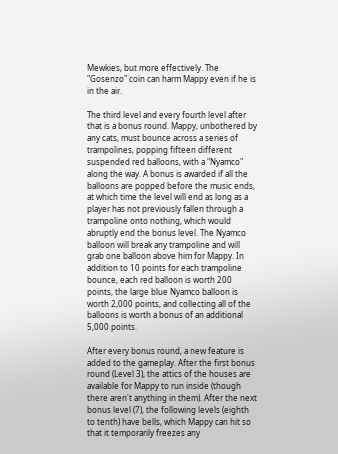Mewkies, but more effectively. The "Gosenzo" coin can harm Mappy even if he is in the air.

The third level and every fourth level after that is a bonus round. Mappy, unbothered by any cats, must bounce across a series of trampolines, popping fifteen different suspended red balloons, with a "Nyamco" along the way. A bonus is awarded if all the balloons are popped before the music ends, at which time the level will end as long as a player has not previously fallen through a trampoline onto nothing, which would abruptly end the bonus level. The Nyamco balloon will break any trampoline and will grab one balloon above him for Mappy. In addition to 10 points for each trampoline bounce, each red balloon is worth 200 points, the large blue Nyamco balloon is worth 2,000 points, and collecting all of the balloons is worth a bonus of an additional 5,000 points.

After every bonus round, a new feature is added to the gameplay. After the first bonus round (Level 3), the attics of the houses are available for Mappy to run inside (though there aren't anything in them). After the next bonus level (7), the following levels (eighth to tenth) have bells, which Mappy can hit so that it temporarily freezes any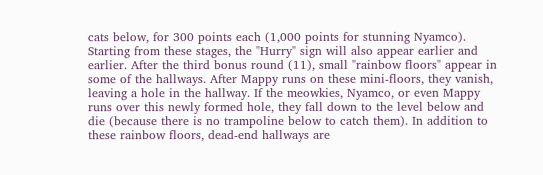cats below, for 300 points each (1,000 points for stunning Nyamco). Starting from these stages, the "Hurry" sign will also appear earlier and earlier. After the third bonus round (11), small "rainbow floors" appear in some of the hallways. After Mappy runs on these mini-floors, they vanish, leaving a hole in the hallway. If the meowkies, Nyamco, or even Mappy runs over this newly formed hole, they fall down to the level below and die (because there is no trampoline below to catch them). In addition to these rainbow floors, dead-end hallways are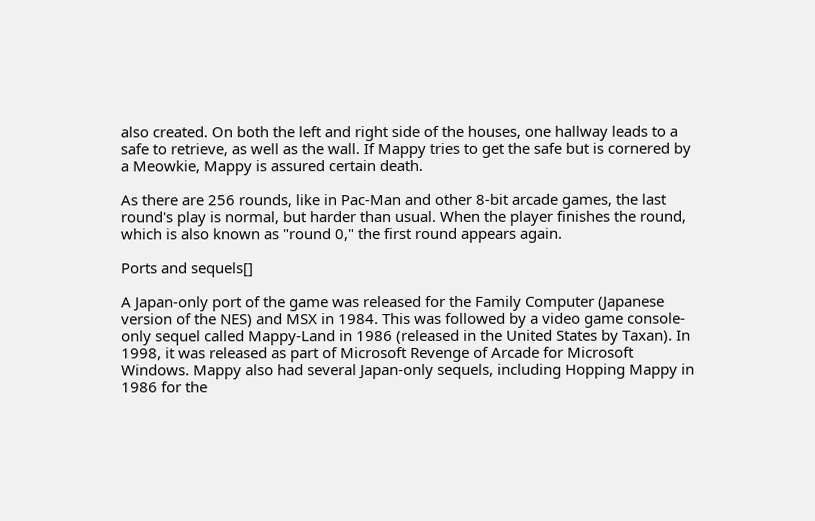also created. On both the left and right side of the houses, one hallway leads to a safe to retrieve, as well as the wall. If Mappy tries to get the safe but is cornered by a Meowkie, Mappy is assured certain death.

As there are 256 rounds, like in Pac-Man and other 8-bit arcade games, the last round's play is normal, but harder than usual. When the player finishes the round, which is also known as "round 0," the first round appears again.

Ports and sequels[]

A Japan-only port of the game was released for the Family Computer (Japanese version of the NES) and MSX in 1984. This was followed by a video game console-only sequel called Mappy-Land in 1986 (released in the United States by Taxan). In 1998, it was released as part of Microsoft Revenge of Arcade for Microsoft Windows. Mappy also had several Japan-only sequels, including Hopping Mappy in 1986 for the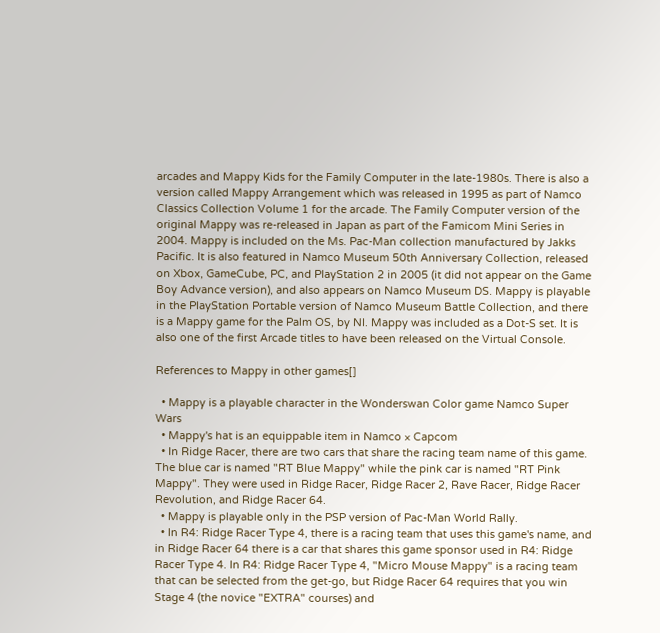arcades and Mappy Kids for the Family Computer in the late-1980s. There is also a version called Mappy Arrangement which was released in 1995 as part of Namco Classics Collection Volume 1 for the arcade. The Family Computer version of the original Mappy was re-released in Japan as part of the Famicom Mini Series in 2004. Mappy is included on the Ms. Pac-Man collection manufactured by Jakks Pacific. It is also featured in Namco Museum 50th Anniversary Collection, released on Xbox, GameCube, PC, and PlayStation 2 in 2005 (it did not appear on the Game Boy Advance version), and also appears on Namco Museum DS. Mappy is playable in the PlayStation Portable version of Namco Museum Battle Collection, and there is a Mappy game for the Palm OS, by NI. Mappy was included as a Dot-S set. It is also one of the first Arcade titles to have been released on the Virtual Console.

References to Mappy in other games[]

  • Mappy is a playable character in the Wonderswan Color game Namco Super Wars
  • Mappy's hat is an equippable item in Namco × Capcom
  • In Ridge Racer, there are two cars that share the racing team name of this game. The blue car is named "RT Blue Mappy" while the pink car is named "RT Pink Mappy". They were used in Ridge Racer, Ridge Racer 2, Rave Racer, Ridge Racer Revolution, and Ridge Racer 64.
  • Mappy is playable only in the PSP version of Pac-Man World Rally.
  • In R4: Ridge Racer Type 4, there is a racing team that uses this game's name, and in Ridge Racer 64 there is a car that shares this game sponsor used in R4: Ridge Racer Type 4. In R4: Ridge Racer Type 4, "Micro Mouse Mappy" is a racing team that can be selected from the get-go, but Ridge Racer 64 requires that you win Stage 4 (the novice "EXTRA" courses) and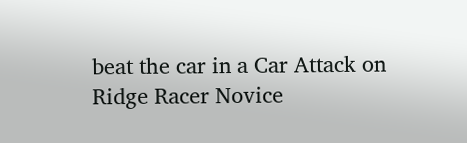beat the car in a Car Attack on Ridge Racer Novice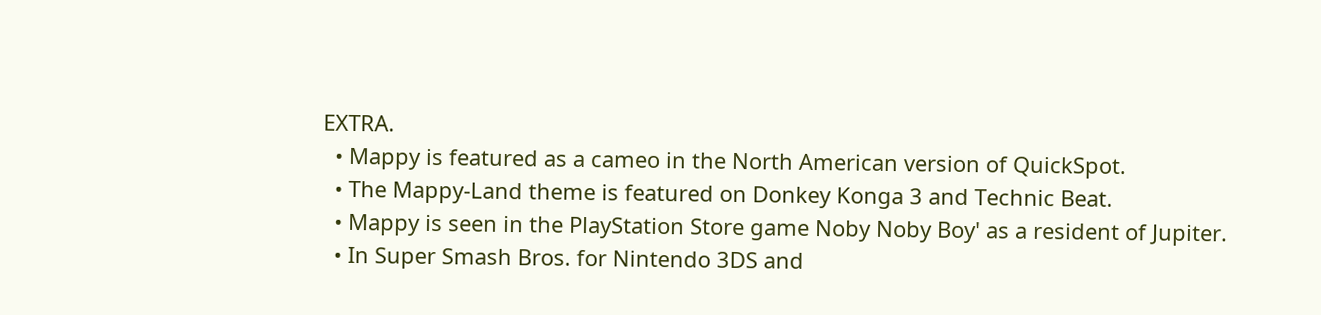EXTRA.
  • Mappy is featured as a cameo in the North American version of QuickSpot.
  • The Mappy-Land theme is featured on Donkey Konga 3 and Technic Beat.
  • Mappy is seen in the PlayStation Store game Noby Noby Boy' as a resident of Jupiter.
  • In Super Smash Bros. for Nintendo 3DS and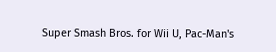Super Smash Bros. for Wii U, Pac-Man's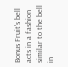Bonus Fruit's bell acts in a fashion similar to the bell in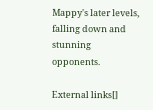Mappy's later levels, falling down and stunning opponents.

External links[]